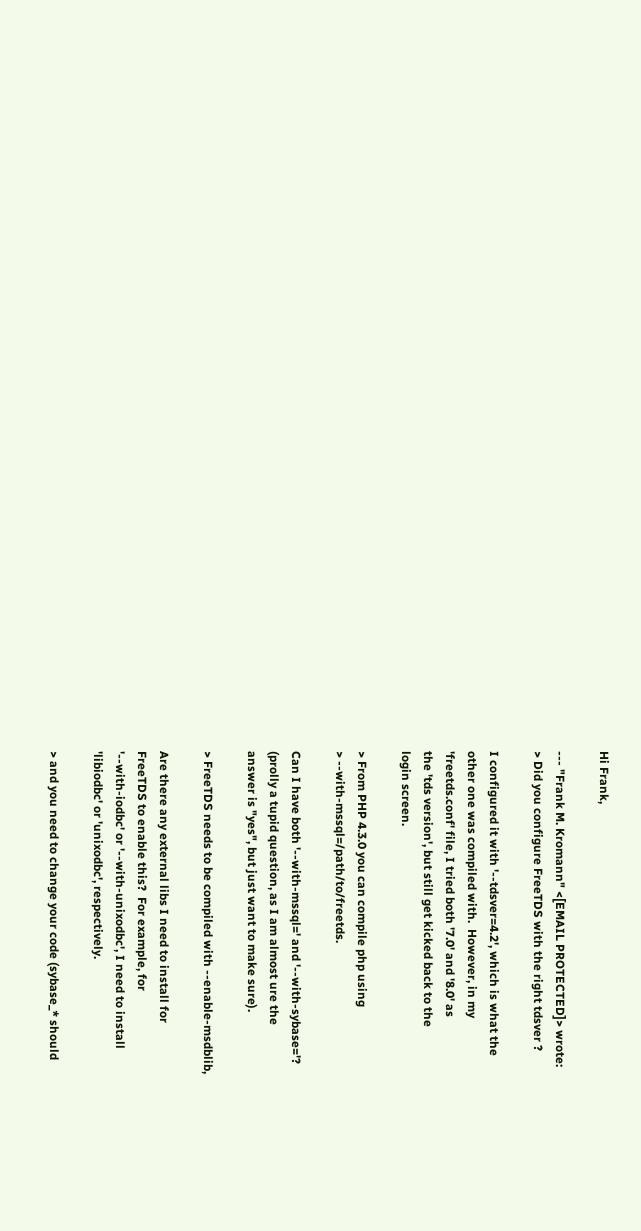Hi Frank,

--- "Frank M. Kromann" <[EMAIL PROTECTED]> wrote:
> Did you configure FreeTDS with the right tdsver ?

I configured it with '--tdsver=4.2', which is what the
other one was compiled with.  However, in my
'freetds.conf' file, I tried both '7.0' and '8.0' as
the 'tds version', but still get kicked back to the
login screen.

> From PHP 4.3.0 you can compile php using
> --with-mssql=/path/to/freetds.

Can I have both '--with-mssql=' and '--with-sybase='?
(prolly a tupid question, as I am almost ure the
answer is "yes", but just want to make sure).

> FreeTDS needs to be compiled with --enable-msdblib,

Are there any external libs I need to install for
FreeTDS to enable this?  For example, for
'--with-iodbc' or '--with-unixodbc', I need to install
'libiodbc' or 'unixodbc', respectively.

> and you need to change your code (sybase_* should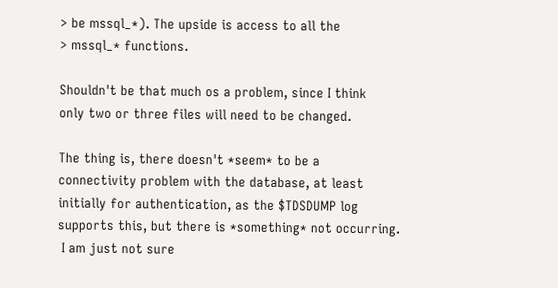> be mssql_*). The upside is access to all the
> mssql_* functions.

Shouldn't be that much os a problem, since I think
only two or three files will need to be changed.

The thing is, there doesn't *seem* to be a
connectivity problem with the database, at least
initially for authentication, as the $TDSDUMP log
supports this, but there is *something* not occurring.
 I am just not sure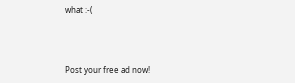what :-(



Post your free ad now!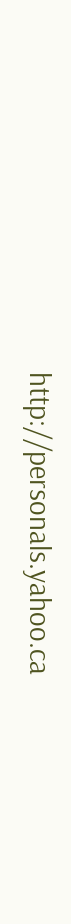http://personals.yahoo.ca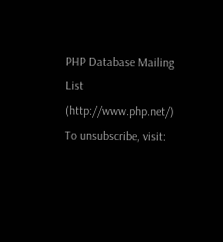PHP Database Mailing List (http://www.php.net/)
To unsubscribe, visit: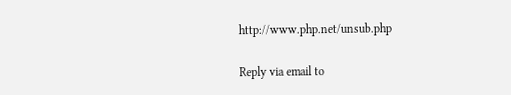http://www.php.net/unsub.php

Reply via email to